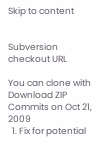Skip to content


Subversion checkout URL

You can clone with
Download ZIP
Commits on Oct 21, 2009
  1. Fix for potential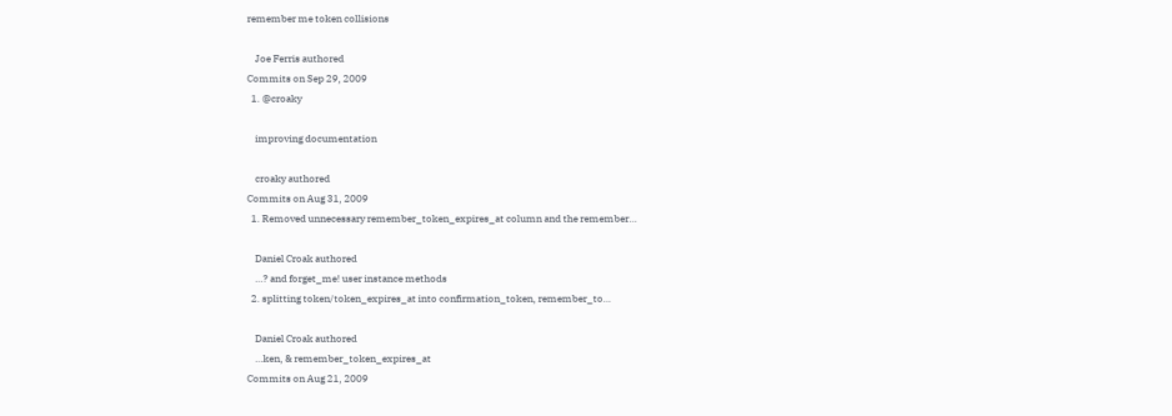remember me token collisions

    Joe Ferris authored
Commits on Sep 29, 2009
  1. @croaky

    improving documentation

    croaky authored
Commits on Aug 31, 2009
  1. Removed unnecessary remember_token_expires_at column and the remember…

    Daniel Croak authored
    …? and forget_me! user instance methods
  2. splitting token/token_expires_at into confirmation_token, remember_to…

    Daniel Croak authored
    …ken, & remember_token_expires_at
Commits on Aug 21, 2009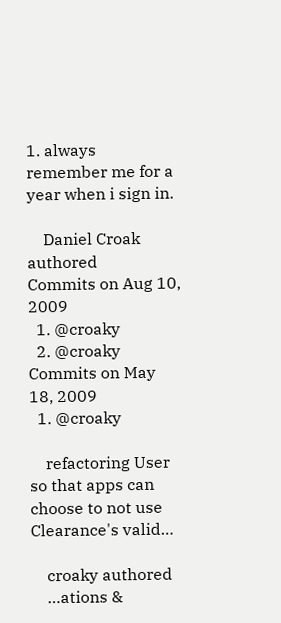1. always remember me for a year when i sign in.

    Daniel Croak authored
Commits on Aug 10, 2009
  1. @croaky
  2. @croaky
Commits on May 18, 2009
  1. @croaky

    refactoring User so that apps can choose to not use Clearance's valid…

    croaky authored
    …ations &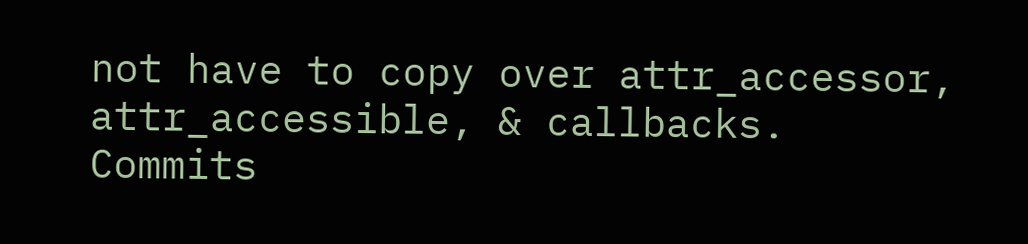not have to copy over attr_accessor, attr_accessible, & callbacks.
Commits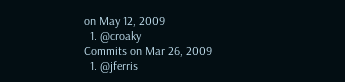on May 12, 2009
  1. @croaky
Commits on Mar 26, 2009
  1. @jferris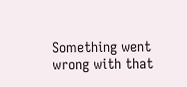Something went wrong with that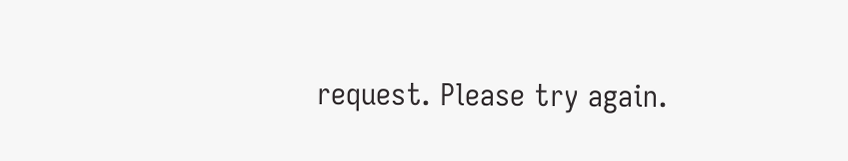request. Please try again.